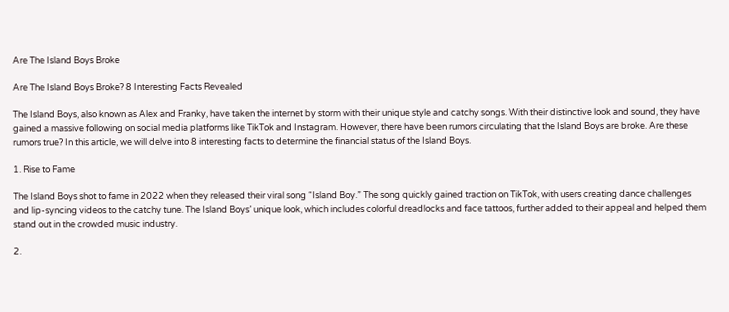Are The Island Boys Broke

Are The Island Boys Broke? 8 Interesting Facts Revealed

The Island Boys, also known as Alex and Franky, have taken the internet by storm with their unique style and catchy songs. With their distinctive look and sound, they have gained a massive following on social media platforms like TikTok and Instagram. However, there have been rumors circulating that the Island Boys are broke. Are these rumors true? In this article, we will delve into 8 interesting facts to determine the financial status of the Island Boys.

1. Rise to Fame

The Island Boys shot to fame in 2022 when they released their viral song “Island Boy.” The song quickly gained traction on TikTok, with users creating dance challenges and lip-syncing videos to the catchy tune. The Island Boys’ unique look, which includes colorful dreadlocks and face tattoos, further added to their appeal and helped them stand out in the crowded music industry.

2.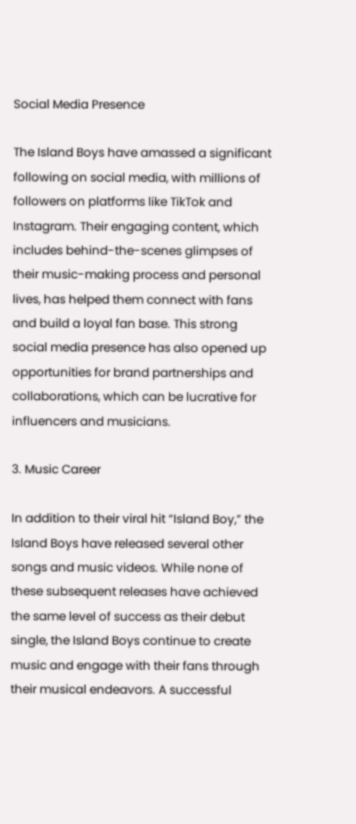Social Media Presence

The Island Boys have amassed a significant following on social media, with millions of followers on platforms like TikTok and Instagram. Their engaging content, which includes behind-the-scenes glimpses of their music-making process and personal lives, has helped them connect with fans and build a loyal fan base. This strong social media presence has also opened up opportunities for brand partnerships and collaborations, which can be lucrative for influencers and musicians.

3. Music Career

In addition to their viral hit “Island Boy,” the Island Boys have released several other songs and music videos. While none of these subsequent releases have achieved the same level of success as their debut single, the Island Boys continue to create music and engage with their fans through their musical endeavors. A successful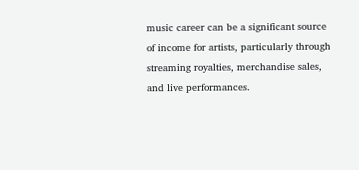music career can be a significant source of income for artists, particularly through streaming royalties, merchandise sales, and live performances.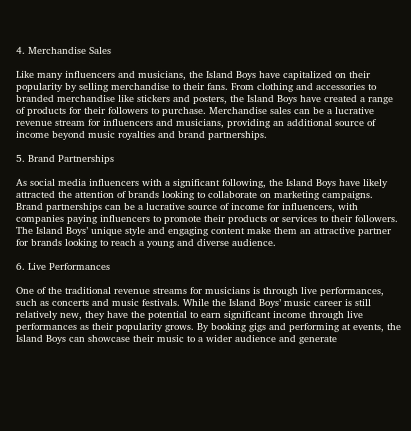4. Merchandise Sales

Like many influencers and musicians, the Island Boys have capitalized on their popularity by selling merchandise to their fans. From clothing and accessories to branded merchandise like stickers and posters, the Island Boys have created a range of products for their followers to purchase. Merchandise sales can be a lucrative revenue stream for influencers and musicians, providing an additional source of income beyond music royalties and brand partnerships.

5. Brand Partnerships

As social media influencers with a significant following, the Island Boys have likely attracted the attention of brands looking to collaborate on marketing campaigns. Brand partnerships can be a lucrative source of income for influencers, with companies paying influencers to promote their products or services to their followers. The Island Boys’ unique style and engaging content make them an attractive partner for brands looking to reach a young and diverse audience.

6. Live Performances

One of the traditional revenue streams for musicians is through live performances, such as concerts and music festivals. While the Island Boys’ music career is still relatively new, they have the potential to earn significant income through live performances as their popularity grows. By booking gigs and performing at events, the Island Boys can showcase their music to a wider audience and generate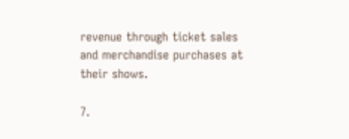revenue through ticket sales and merchandise purchases at their shows.

7.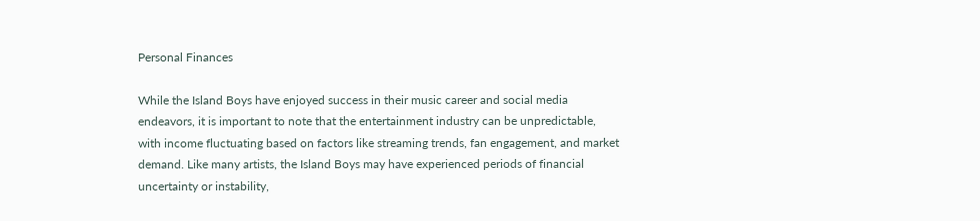Personal Finances

While the Island Boys have enjoyed success in their music career and social media endeavors, it is important to note that the entertainment industry can be unpredictable, with income fluctuating based on factors like streaming trends, fan engagement, and market demand. Like many artists, the Island Boys may have experienced periods of financial uncertainty or instability,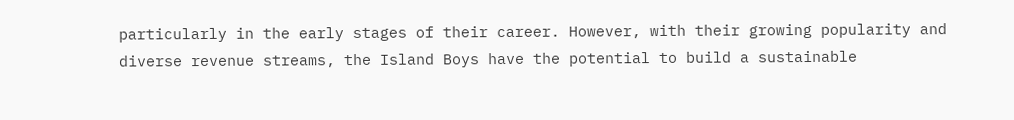particularly in the early stages of their career. However, with their growing popularity and diverse revenue streams, the Island Boys have the potential to build a sustainable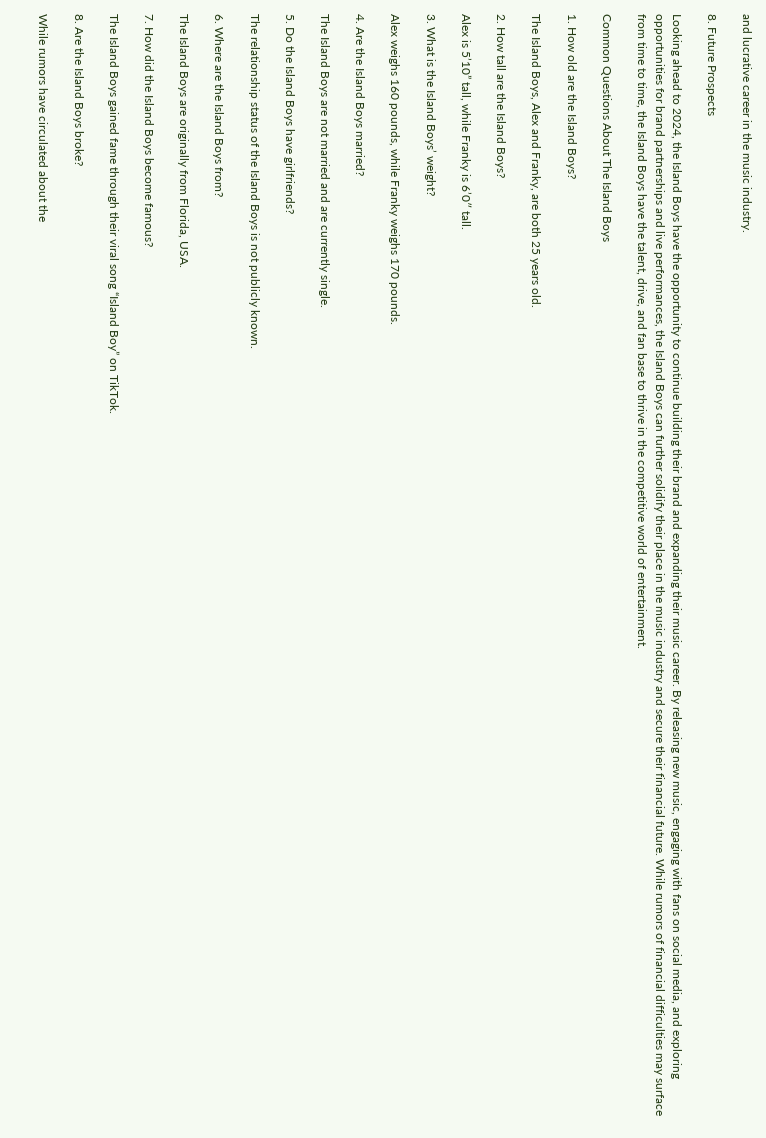and lucrative career in the music industry.

8. Future Prospects

Looking ahead to 2024, the Island Boys have the opportunity to continue building their brand and expanding their music career. By releasing new music, engaging with fans on social media, and exploring opportunities for brand partnerships and live performances, the Island Boys can further solidify their place in the music industry and secure their financial future. While rumors of financial difficulties may surface from time to time, the Island Boys have the talent, drive, and fan base to thrive in the competitive world of entertainment.

Common Questions About The Island Boys

1. How old are the Island Boys?

The Island Boys, Alex and Franky, are both 25 years old.

2. How tall are the Island Boys?

Alex is 5’10” tall, while Franky is 6’0″ tall.

3. What is the Island Boys’ weight?

Alex weighs 160 pounds, while Franky weighs 170 pounds.

4. Are the Island Boys married?

The Island Boys are not married and are currently single.

5. Do the Island Boys have girlfriends?

The relationship status of the Island Boys is not publicly known.

6. Where are the Island Boys from?

The Island Boys are originally from Florida, USA.

7. How did the Island Boys become famous?

The Island Boys gained fame through their viral song “Island Boy” on TikTok.

8. Are the Island Boys broke?

While rumors have circulated about the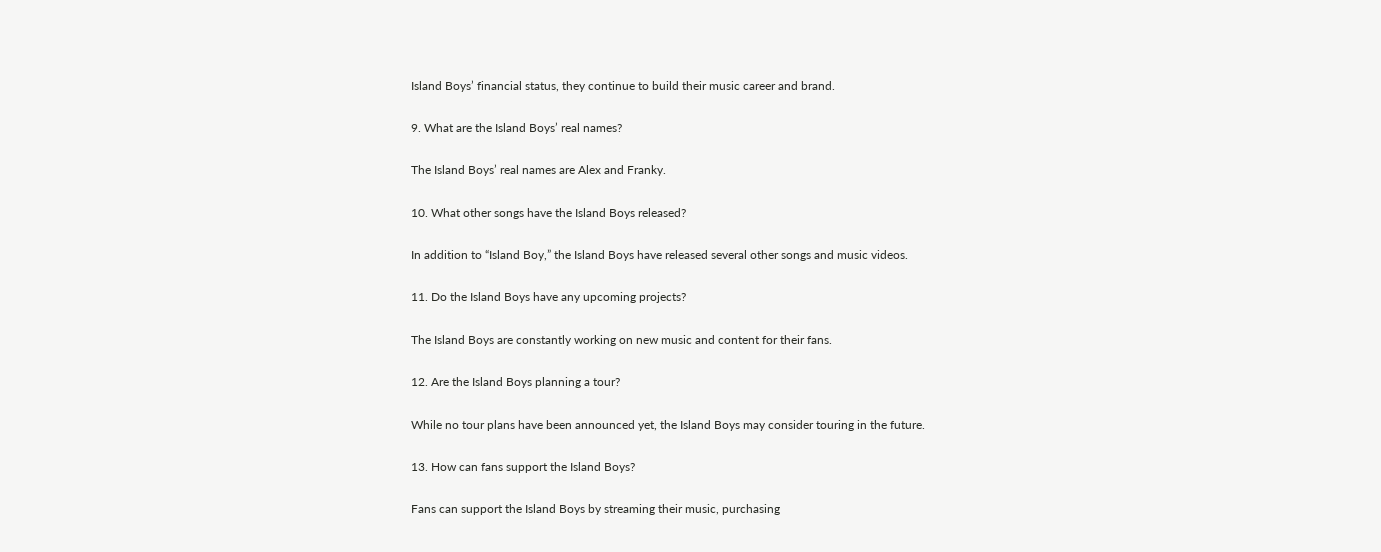Island Boys’ financial status, they continue to build their music career and brand.

9. What are the Island Boys’ real names?

The Island Boys’ real names are Alex and Franky.

10. What other songs have the Island Boys released?

In addition to “Island Boy,” the Island Boys have released several other songs and music videos.

11. Do the Island Boys have any upcoming projects?

The Island Boys are constantly working on new music and content for their fans.

12. Are the Island Boys planning a tour?

While no tour plans have been announced yet, the Island Boys may consider touring in the future.

13. How can fans support the Island Boys?

Fans can support the Island Boys by streaming their music, purchasing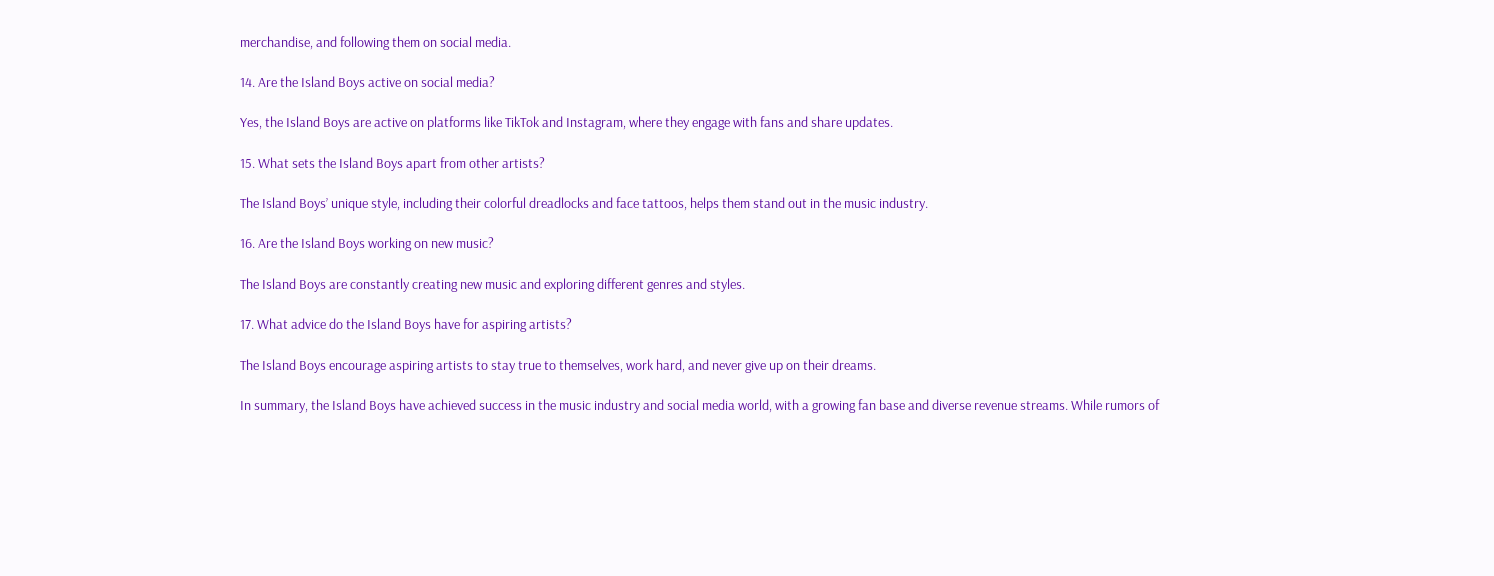merchandise, and following them on social media.

14. Are the Island Boys active on social media?

Yes, the Island Boys are active on platforms like TikTok and Instagram, where they engage with fans and share updates.

15. What sets the Island Boys apart from other artists?

The Island Boys’ unique style, including their colorful dreadlocks and face tattoos, helps them stand out in the music industry.

16. Are the Island Boys working on new music?

The Island Boys are constantly creating new music and exploring different genres and styles.

17. What advice do the Island Boys have for aspiring artists?

The Island Boys encourage aspiring artists to stay true to themselves, work hard, and never give up on their dreams.

In summary, the Island Boys have achieved success in the music industry and social media world, with a growing fan base and diverse revenue streams. While rumors of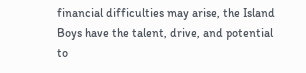financial difficulties may arise, the Island Boys have the talent, drive, and potential to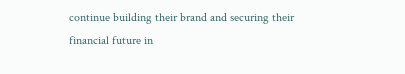continue building their brand and securing their financial future in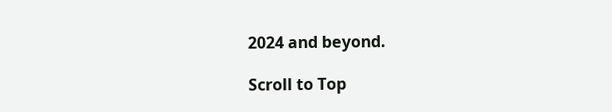2024 and beyond.

Scroll to Top